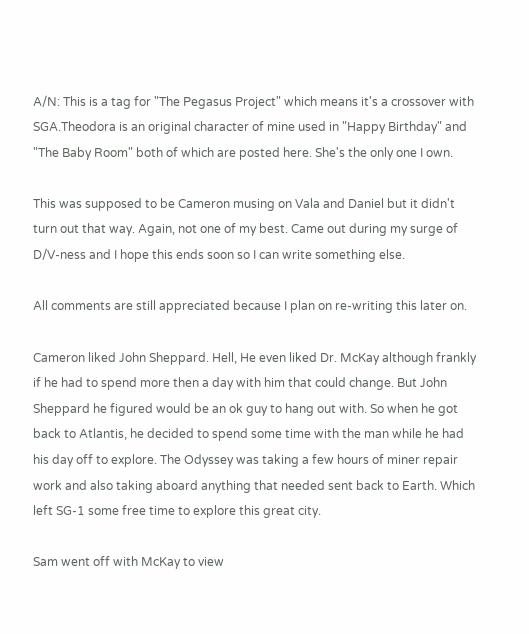A/N: This is a tag for "The Pegasus Project" which means it's a crossover with SGA.Theodora is an original character of mine used in "Happy Birthday" and "The Baby Room" both of which are posted here. She's the only one I own.

This was supposed to be Cameron musing on Vala and Daniel but it didn't turn out that way. Again, not one of my best. Came out during my surge of D/V-ness and I hope this ends soon so I can write something else.

All comments are still appreciated because I plan on re-writing this later on.

Cameron liked John Sheppard. Hell, He even liked Dr. McKay although frankly if he had to spend more then a day with him that could change. But John Sheppard he figured would be an ok guy to hang out with. So when he got back to Atlantis, he decided to spend some time with the man while he had his day off to explore. The Odyssey was taking a few hours of miner repair work and also taking aboard anything that needed sent back to Earth. Which left SG-1 some free time to explore this great city.

Sam went off with McKay to view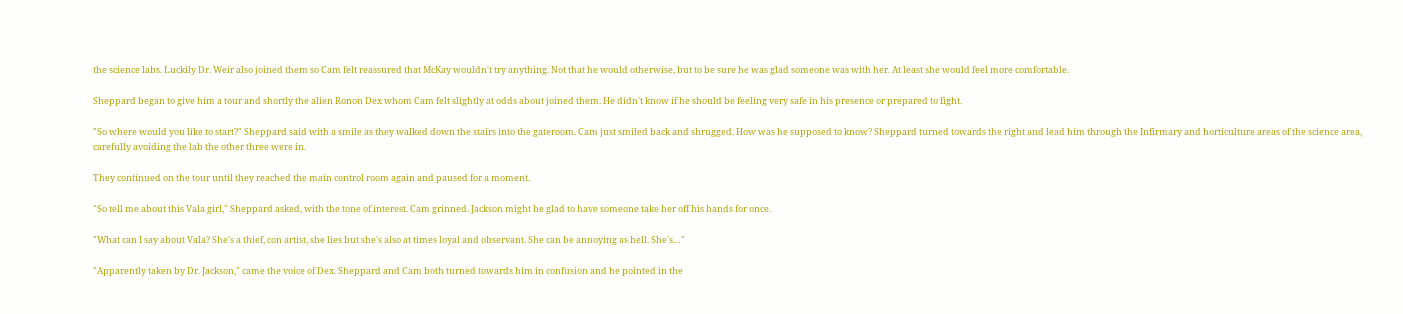the science labs. Luckily Dr. Weir also joined them so Cam felt reassured that McKay wouldn't try anything. Not that he would otherwise, but to be sure he was glad someone was with her. At least she would feel more comfortable.

Sheppard began to give him a tour and shortly the alien Ronon Dex whom Cam felt slightly at odds about joined them. He didn't know if he should be feeling very safe in his presence or prepared to fight.

"So where would you like to start?" Sheppard said with a smile as they walked down the stairs into the gateroom. Cam just smiled back and shrugged. How was he supposed to know? Sheppard turned towards the right and lead him through the Infirmary and horticulture areas of the science area, carefully avoiding the lab the other three were in.

They continued on the tour until they reached the main control room again and paused for a moment.

"So tell me about this Vala girl," Sheppard asked, with the tone of interest. Cam grinned. Jackson might be glad to have someone take her off his hands for once.

"What can I say about Vala? She's a thief, con artist, she lies but she's also at times loyal and observant. She can be annoying as hell. She's…"

"Apparently taken by Dr. Jackson," came the voice of Dex. Sheppard and Cam both turned towards him in confusion and he pointed in the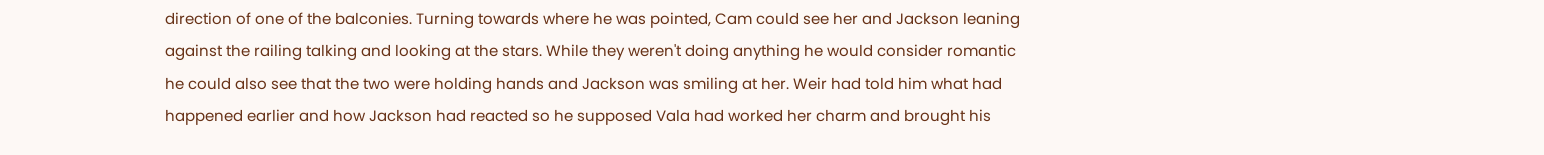direction of one of the balconies. Turning towards where he was pointed, Cam could see her and Jackson leaning against the railing talking and looking at the stars. While they weren't doing anything he would consider romantic he could also see that the two were holding hands and Jackson was smiling at her. Weir had told him what had happened earlier and how Jackson had reacted so he supposed Vala had worked her charm and brought his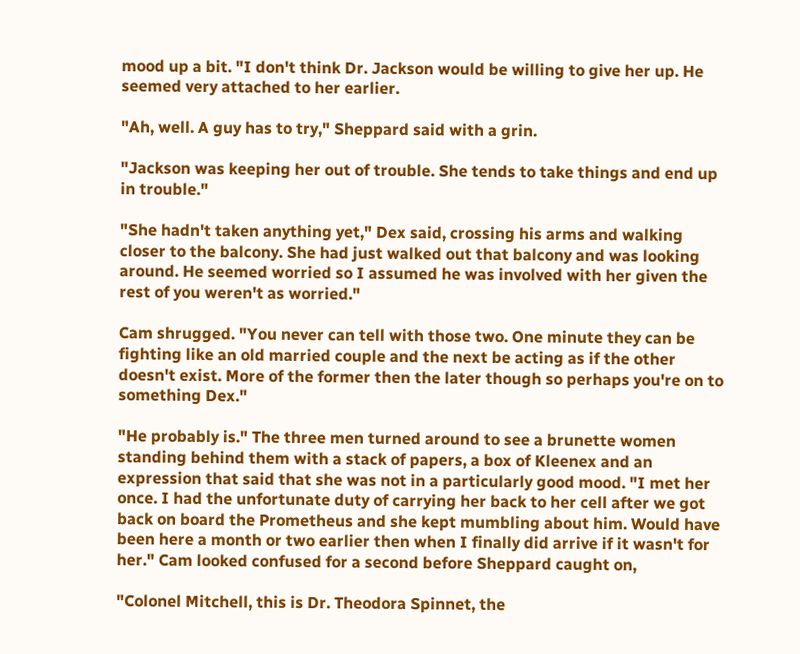mood up a bit. "I don't think Dr. Jackson would be willing to give her up. He seemed very attached to her earlier.

"Ah, well. A guy has to try," Sheppard said with a grin.

"Jackson was keeping her out of trouble. She tends to take things and end up in trouble."

"She hadn't taken anything yet," Dex said, crossing his arms and walking closer to the balcony. She had just walked out that balcony and was looking around. He seemed worried so I assumed he was involved with her given the rest of you weren't as worried."

Cam shrugged. "You never can tell with those two. One minute they can be fighting like an old married couple and the next be acting as if the other doesn't exist. More of the former then the later though so perhaps you're on to something Dex."

"He probably is." The three men turned around to see a brunette women standing behind them with a stack of papers, a box of Kleenex and an expression that said that she was not in a particularly good mood. "I met her once. I had the unfortunate duty of carrying her back to her cell after we got back on board the Prometheus and she kept mumbling about him. Would have been here a month or two earlier then when I finally did arrive if it wasn't for her." Cam looked confused for a second before Sheppard caught on,

"Colonel Mitchell, this is Dr. Theodora Spinnet, the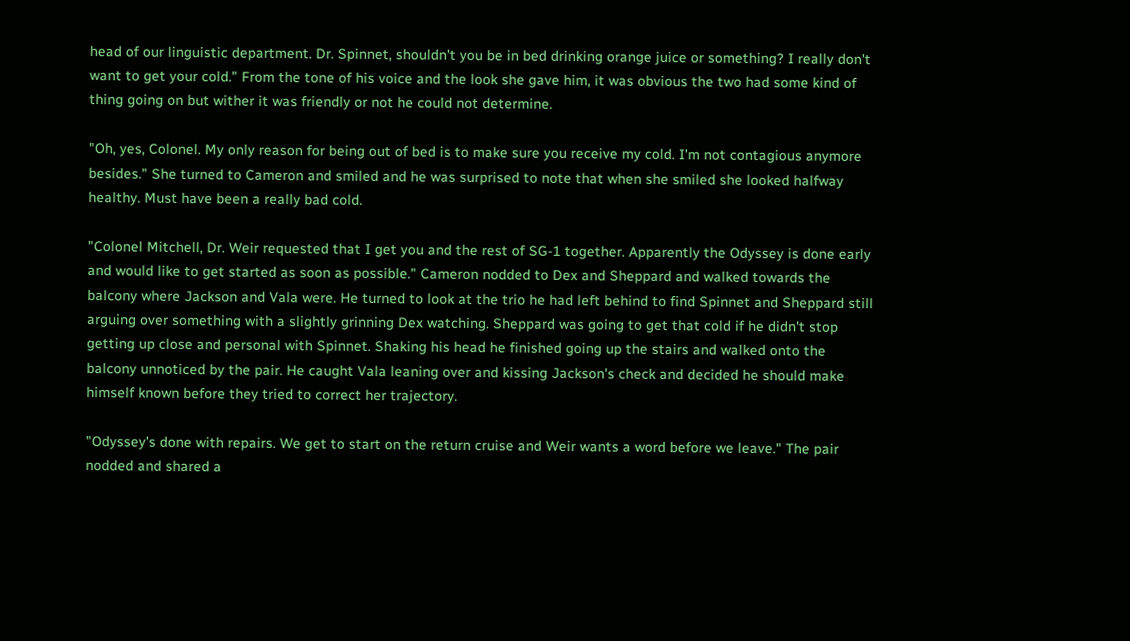head of our linguistic department. Dr. Spinnet, shouldn't you be in bed drinking orange juice or something? I really don't want to get your cold." From the tone of his voice and the look she gave him, it was obvious the two had some kind of thing going on but wither it was friendly or not he could not determine.

"Oh, yes, Colonel. My only reason for being out of bed is to make sure you receive my cold. I'm not contagious anymore besides." She turned to Cameron and smiled and he was surprised to note that when she smiled she looked halfway healthy. Must have been a really bad cold.

"Colonel Mitchell, Dr. Weir requested that I get you and the rest of SG-1 together. Apparently the Odyssey is done early and would like to get started as soon as possible." Cameron nodded to Dex and Sheppard and walked towards the balcony where Jackson and Vala were. He turned to look at the trio he had left behind to find Spinnet and Sheppard still arguing over something with a slightly grinning Dex watching. Sheppard was going to get that cold if he didn't stop getting up close and personal with Spinnet. Shaking his head he finished going up the stairs and walked onto the balcony unnoticed by the pair. He caught Vala leaning over and kissing Jackson's check and decided he should make himself known before they tried to correct her trajectory.

"Odyssey's done with repairs. We get to start on the return cruise and Weir wants a word before we leave." The pair nodded and shared a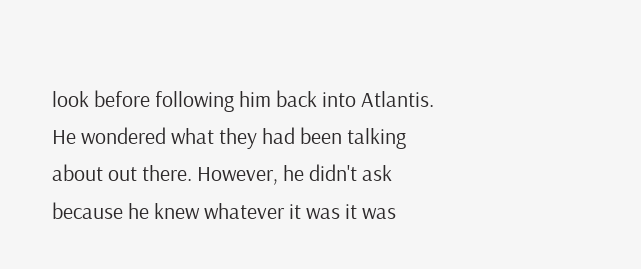look before following him back into Atlantis. He wondered what they had been talking about out there. However, he didn't ask because he knew whatever it was it was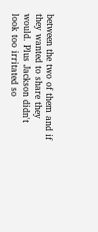between the two of them and if they wanted to share they would. Plus Jackson didn't look too irritated so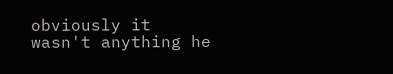obviously it wasn't anything he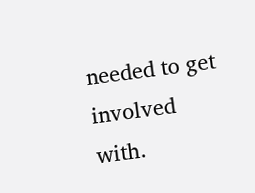needed to get involved with.